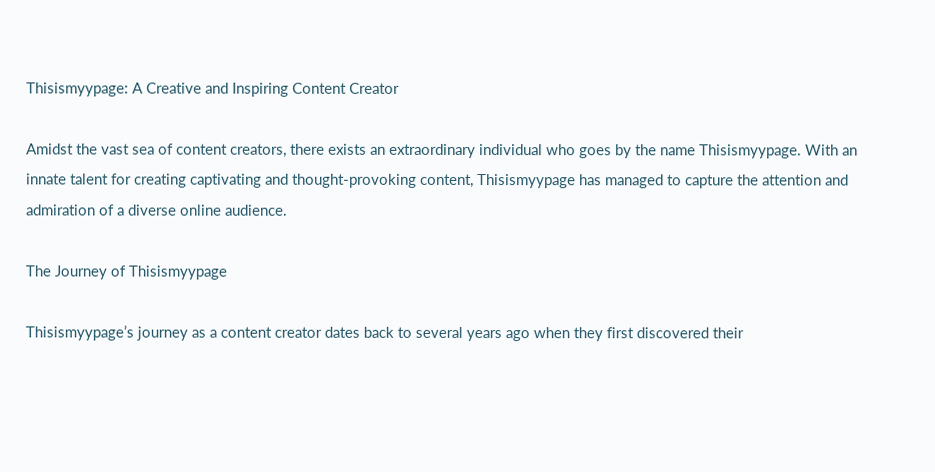Thisismyypage: A Creative and Inspiring Content Creator

Amidst the vast sea of content creators, there exists an extraordinary individual who goes by the name Thisismyypage. With an innate talent for creating captivating and thought-provoking content, Thisismyypage has managed to capture the attention and admiration of a diverse online audience.

The Journey of Thisismyypage

Thisismyypage’s journey as a content creator dates back to several years ago when they first discovered their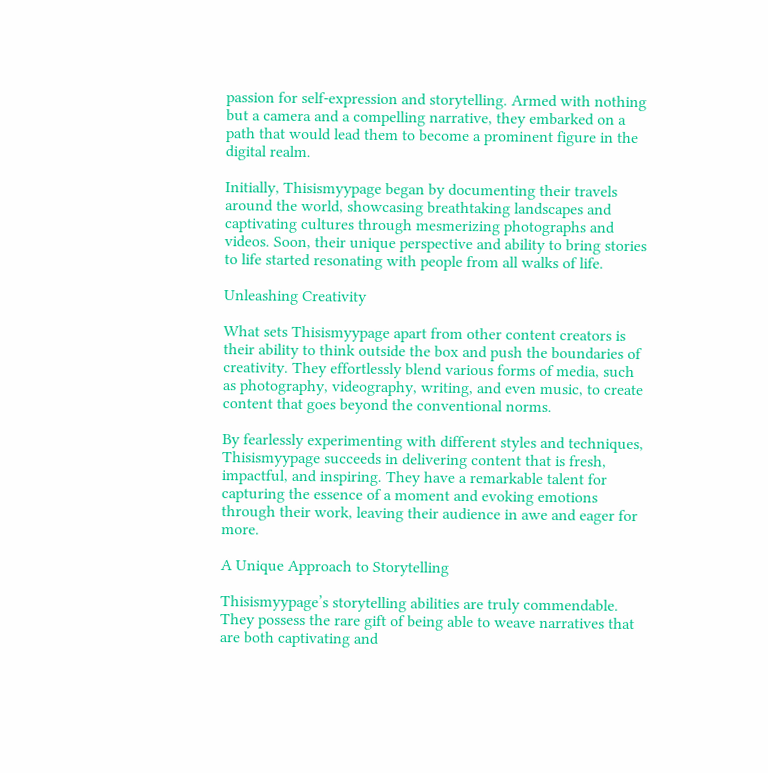passion for self-expression and storytelling. Armed with nothing but a camera and a compelling narrative, they embarked on a path that would lead them to become a prominent figure in the digital realm.

Initially, Thisismyypage began by documenting their travels around the world, showcasing breathtaking landscapes and captivating cultures through mesmerizing photographs and videos. Soon, their unique perspective and ability to bring stories to life started resonating with people from all walks of life.

Unleashing Creativity

What sets Thisismyypage apart from other content creators is their ability to think outside the box and push the boundaries of creativity. They effortlessly blend various forms of media, such as photography, videography, writing, and even music, to create content that goes beyond the conventional norms.

By fearlessly experimenting with different styles and techniques, Thisismyypage succeeds in delivering content that is fresh, impactful, and inspiring. They have a remarkable talent for capturing the essence of a moment and evoking emotions through their work, leaving their audience in awe and eager for more.

A Unique Approach to Storytelling

Thisismyypage’s storytelling abilities are truly commendable. They possess the rare gift of being able to weave narratives that are both captivating and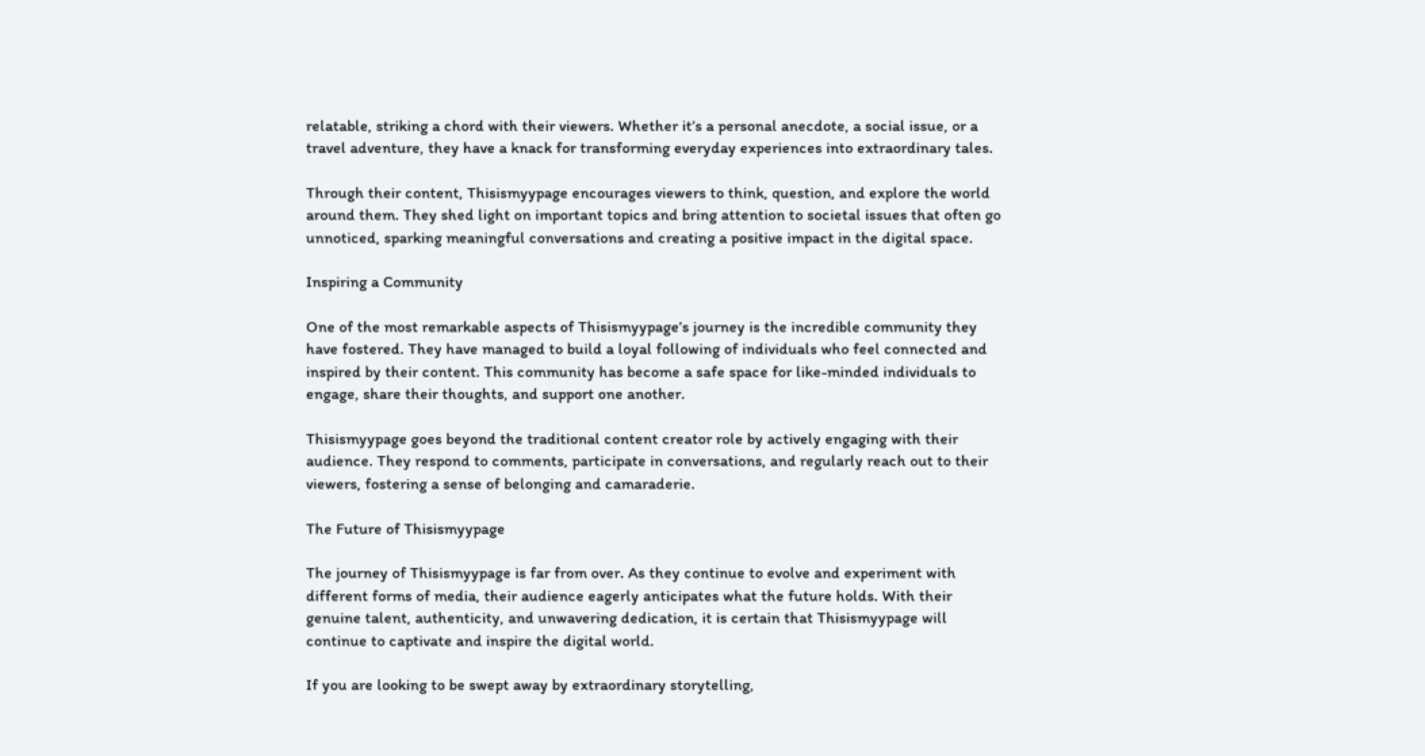relatable, striking a chord with their viewers. Whether it’s a personal anecdote, a social issue, or a travel adventure, they have a knack for transforming everyday experiences into extraordinary tales.

Through their content, Thisismyypage encourages viewers to think, question, and explore the world around them. They shed light on important topics and bring attention to societal issues that often go unnoticed, sparking meaningful conversations and creating a positive impact in the digital space.

Inspiring a Community

One of the most remarkable aspects of Thisismyypage’s journey is the incredible community they have fostered. They have managed to build a loyal following of individuals who feel connected and inspired by their content. This community has become a safe space for like-minded individuals to engage, share their thoughts, and support one another.

Thisismyypage goes beyond the traditional content creator role by actively engaging with their audience. They respond to comments, participate in conversations, and regularly reach out to their viewers, fostering a sense of belonging and camaraderie.

The Future of Thisismyypage

The journey of Thisismyypage is far from over. As they continue to evolve and experiment with different forms of media, their audience eagerly anticipates what the future holds. With their genuine talent, authenticity, and unwavering dedication, it is certain that Thisismyypage will continue to captivate and inspire the digital world.

If you are looking to be swept away by extraordinary storytelling,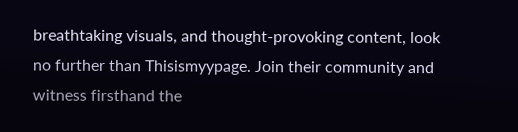breathtaking visuals, and thought-provoking content, look no further than Thisismyypage. Join their community and witness firsthand the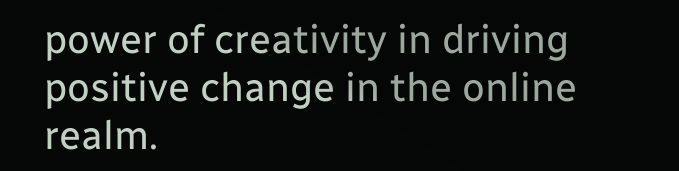power of creativity in driving positive change in the online realm.